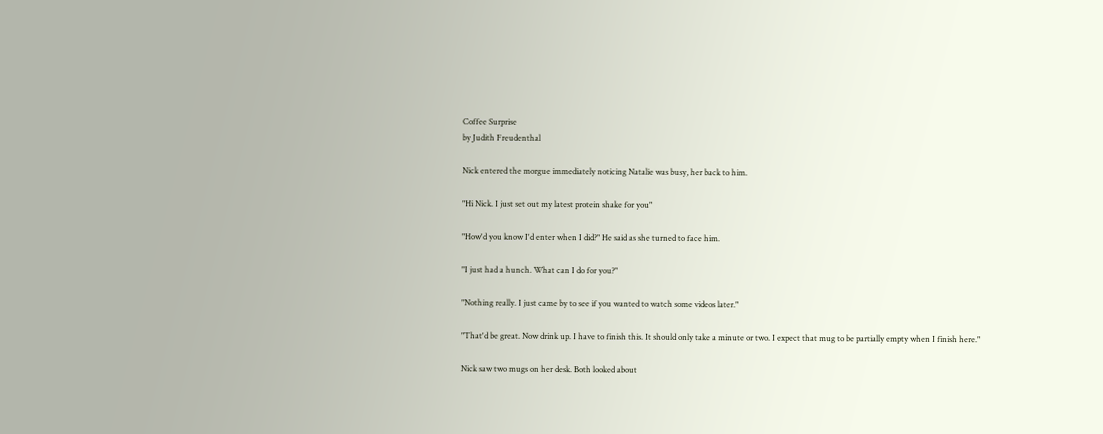Coffee Surprise
by Judith Freudenthal

Nick entered the morgue immediately noticing Natalie was busy, her back to him.

"Hi Nick. I just set out my latest protein shake for you"

"How'd you know I'd enter when I did?" He said as she turned to face him.

"I just had a hunch. What can I do for you?"

"Nothing really. I just came by to see if you wanted to watch some videos later."

"That'd be great. Now drink up. I have to finish this. It should only take a minute or two. I expect that mug to be partially empty when I finish here."

Nick saw two mugs on her desk. Both looked about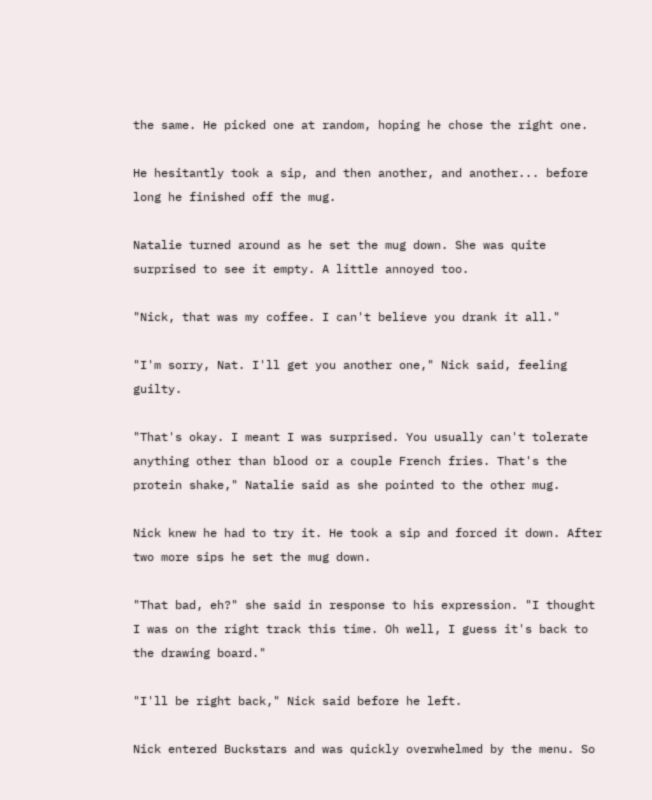the same. He picked one at random, hoping he chose the right one.

He hesitantly took a sip, and then another, and another... before long he finished off the mug.

Natalie turned around as he set the mug down. She was quite surprised to see it empty. A little annoyed too.

"Nick, that was my coffee. I can't believe you drank it all."

"I'm sorry, Nat. I'll get you another one," Nick said, feeling guilty.

"That's okay. I meant I was surprised. You usually can't tolerate anything other than blood or a couple French fries. That's the protein shake," Natalie said as she pointed to the other mug.

Nick knew he had to try it. He took a sip and forced it down. After two more sips he set the mug down.

"That bad, eh?" she said in response to his expression. "I thought I was on the right track this time. Oh well, I guess it's back to the drawing board."

"I'll be right back," Nick said before he left.

Nick entered Buckstars and was quickly overwhelmed by the menu. So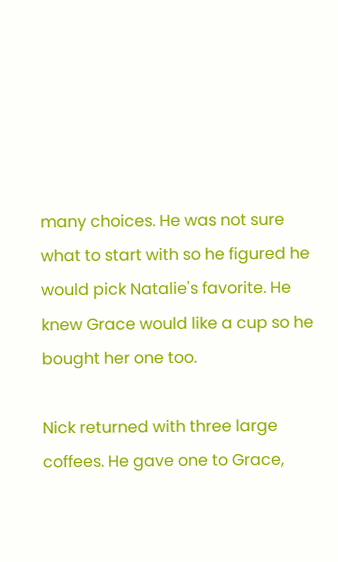many choices. He was not sure what to start with so he figured he would pick Natalie's favorite. He knew Grace would like a cup so he bought her one too.

Nick returned with three large coffees. He gave one to Grace,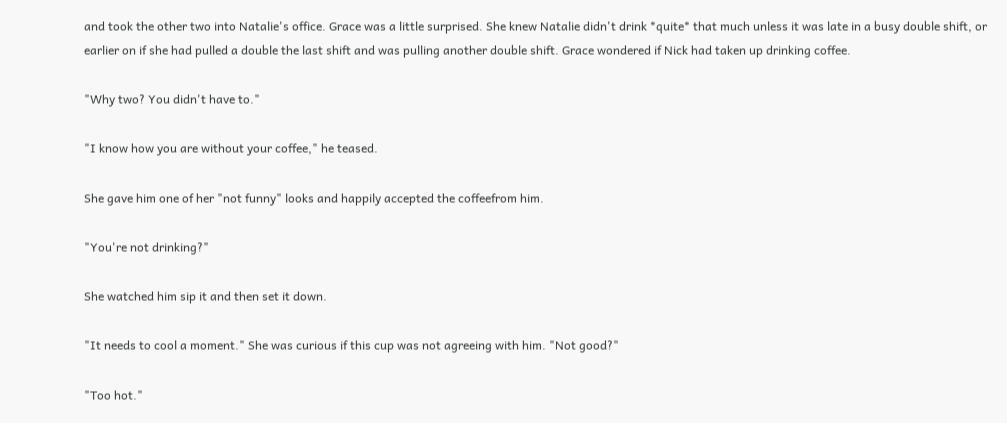and took the other two into Natalie's office. Grace was a little surprised. She knew Natalie didn't drink *quite* that much unless it was late in a busy double shift, or earlier on if she had pulled a double the last shift and was pulling another double shift. Grace wondered if Nick had taken up drinking coffee.

"Why two? You didn't have to."

"I know how you are without your coffee," he teased.

She gave him one of her "not funny" looks and happily accepted the coffeefrom him.

"You're not drinking?"

She watched him sip it and then set it down.

"It needs to cool a moment." She was curious if this cup was not agreeing with him. "Not good?"

"Too hot."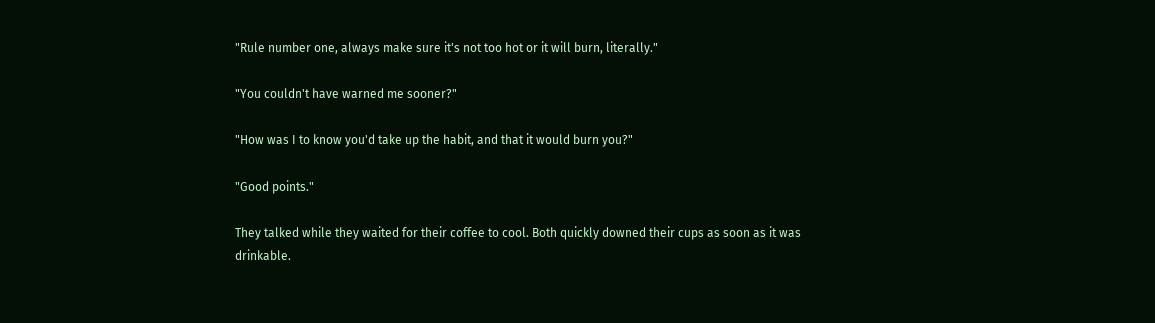"Rule number one, always make sure it's not too hot or it will burn, literally."

"You couldn't have warned me sooner?"

"How was I to know you'd take up the habit, and that it would burn you?"

"Good points."

They talked while they waited for their coffee to cool. Both quickly downed their cups as soon as it was drinkable.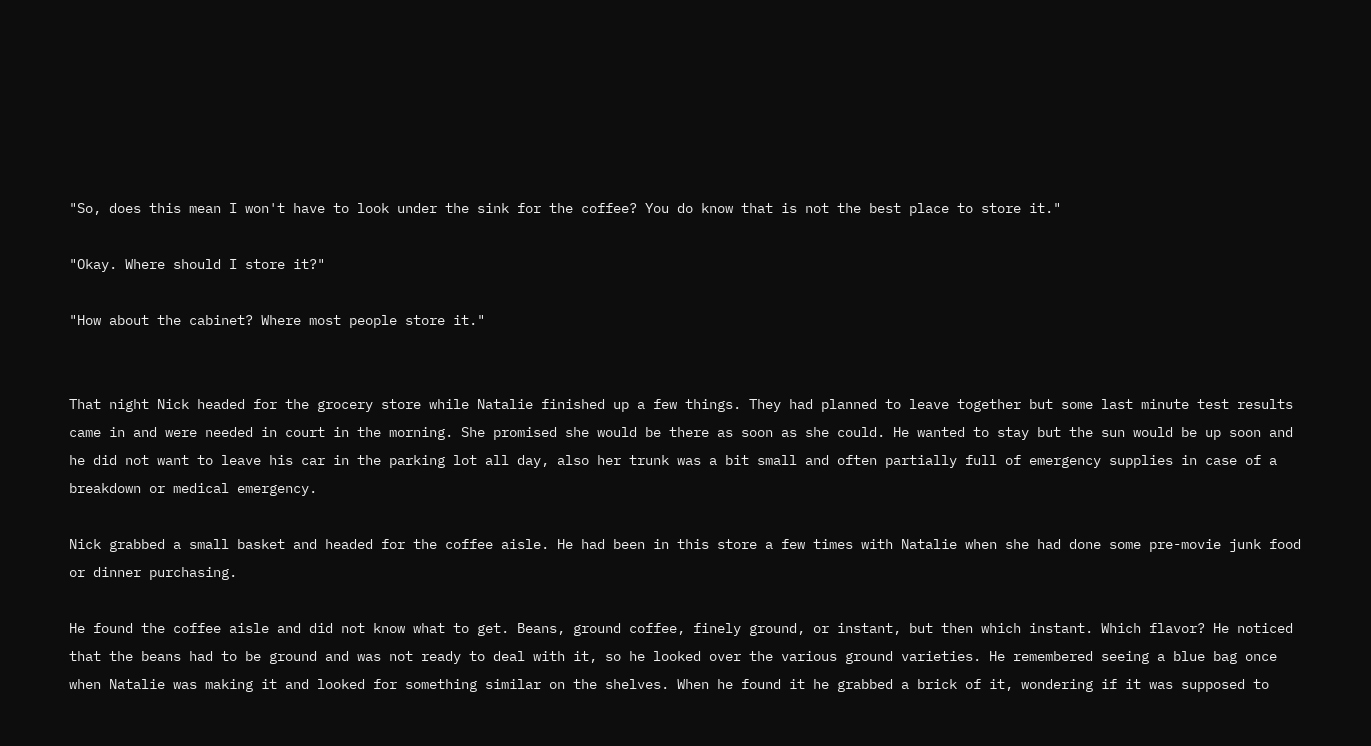"So, does this mean I won't have to look under the sink for the coffee? You do know that is not the best place to store it."

"Okay. Where should I store it?"

"How about the cabinet? Where most people store it."


That night Nick headed for the grocery store while Natalie finished up a few things. They had planned to leave together but some last minute test results came in and were needed in court in the morning. She promised she would be there as soon as she could. He wanted to stay but the sun would be up soon and he did not want to leave his car in the parking lot all day, also her trunk was a bit small and often partially full of emergency supplies in case of a breakdown or medical emergency.

Nick grabbed a small basket and headed for the coffee aisle. He had been in this store a few times with Natalie when she had done some pre-movie junk food or dinner purchasing.

He found the coffee aisle and did not know what to get. Beans, ground coffee, finely ground, or instant, but then which instant. Which flavor? He noticed that the beans had to be ground and was not ready to deal with it, so he looked over the various ground varieties. He remembered seeing a blue bag once when Natalie was making it and looked for something similar on the shelves. When he found it he grabbed a brick of it, wondering if it was supposed to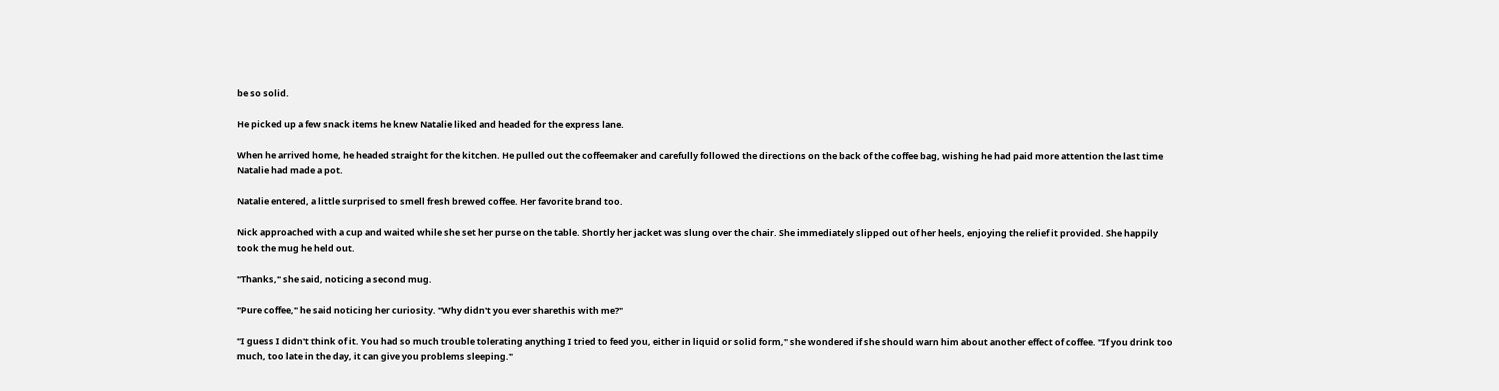be so solid.

He picked up a few snack items he knew Natalie liked and headed for the express lane.

When he arrived home, he headed straight for the kitchen. He pulled out the coffeemaker and carefully followed the directions on the back of the coffee bag, wishing he had paid more attention the last time Natalie had made a pot.

Natalie entered, a little surprised to smell fresh brewed coffee. Her favorite brand too.

Nick approached with a cup and waited while she set her purse on the table. Shortly her jacket was slung over the chair. She immediately slipped out of her heels, enjoying the relief it provided. She happily took the mug he held out.

"Thanks," she said, noticing a second mug.

"Pure coffee," he said noticing her curiosity. "Why didn't you ever sharethis with me?"

"I guess I didn't think of it. You had so much trouble tolerating anything I tried to feed you, either in liquid or solid form," she wondered if she should warn him about another effect of coffee. "If you drink too much, too late in the day, it can give you problems sleeping."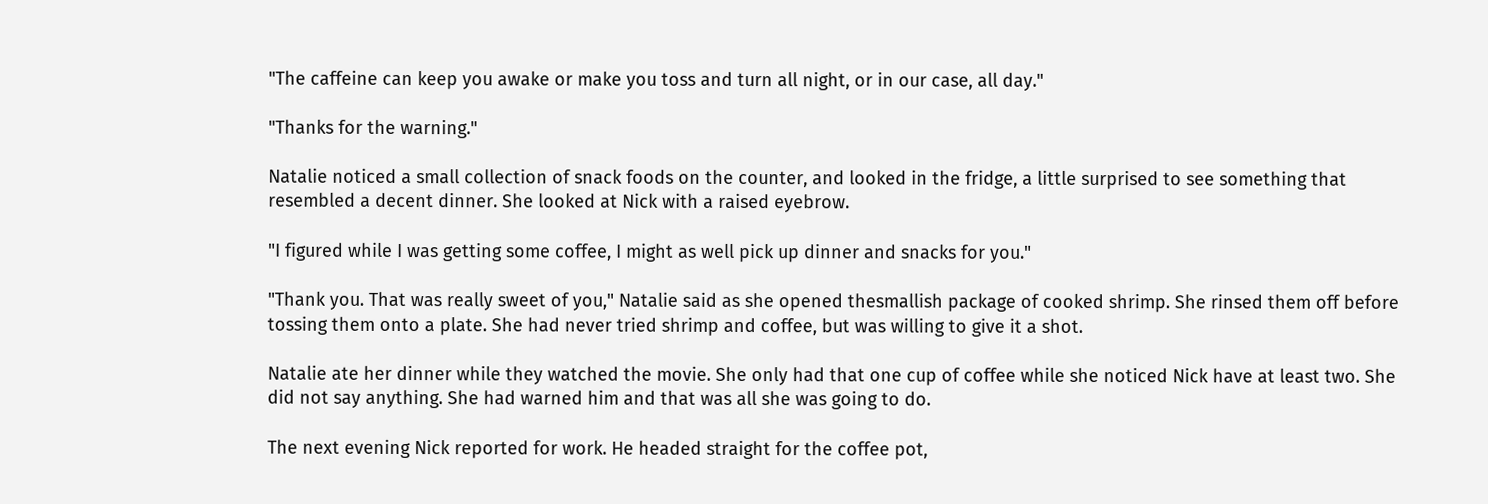"The caffeine can keep you awake or make you toss and turn all night, or in our case, all day."

"Thanks for the warning."

Natalie noticed a small collection of snack foods on the counter, and looked in the fridge, a little surprised to see something that resembled a decent dinner. She looked at Nick with a raised eyebrow.

"I figured while I was getting some coffee, I might as well pick up dinner and snacks for you."

"Thank you. That was really sweet of you," Natalie said as she opened thesmallish package of cooked shrimp. She rinsed them off before tossing them onto a plate. She had never tried shrimp and coffee, but was willing to give it a shot.

Natalie ate her dinner while they watched the movie. She only had that one cup of coffee while she noticed Nick have at least two. She did not say anything. She had warned him and that was all she was going to do.

The next evening Nick reported for work. He headed straight for the coffee pot,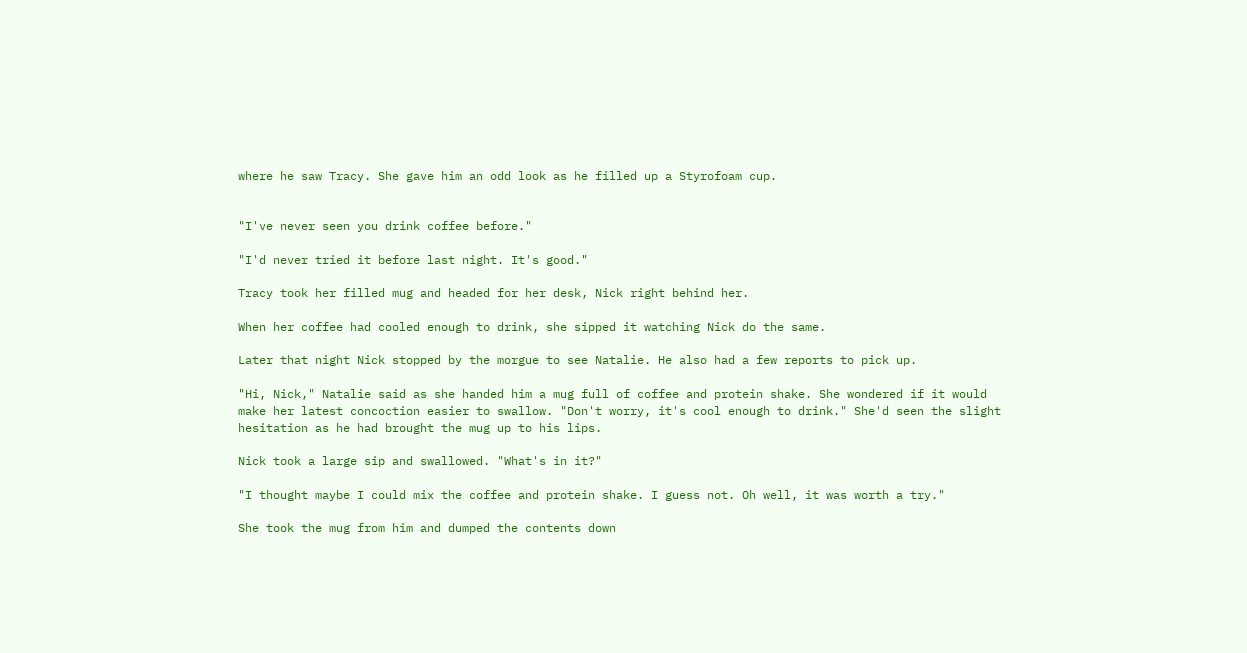where he saw Tracy. She gave him an odd look as he filled up a Styrofoam cup.


"I've never seen you drink coffee before."

"I'd never tried it before last night. It's good."

Tracy took her filled mug and headed for her desk, Nick right behind her.

When her coffee had cooled enough to drink, she sipped it watching Nick do the same.

Later that night Nick stopped by the morgue to see Natalie. He also had a few reports to pick up.

"Hi, Nick," Natalie said as she handed him a mug full of coffee and protein shake. She wondered if it would make her latest concoction easier to swallow. "Don't worry, it's cool enough to drink." She'd seen the slight hesitation as he had brought the mug up to his lips.

Nick took a large sip and swallowed. "What's in it?"

"I thought maybe I could mix the coffee and protein shake. I guess not. Oh well, it was worth a try."

She took the mug from him and dumped the contents down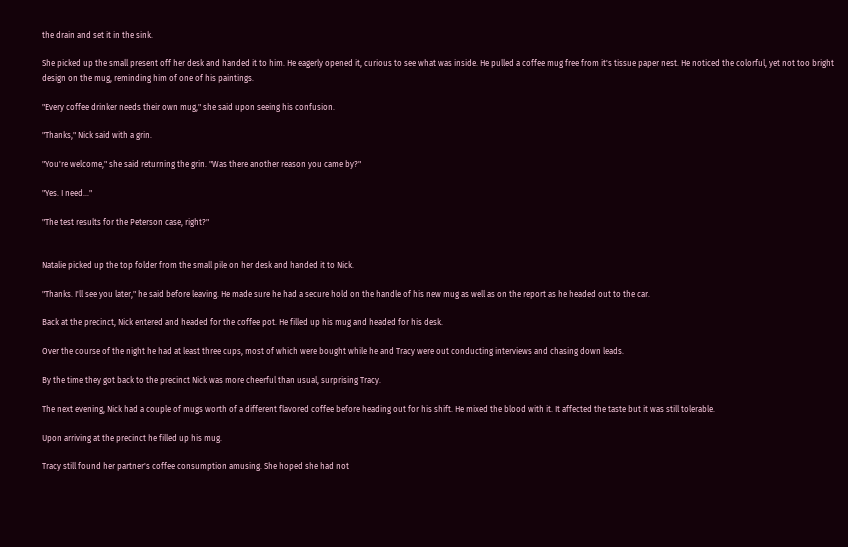the drain and set it in the sink.

She picked up the small present off her desk and handed it to him. He eagerly opened it, curious to see what was inside. He pulled a coffee mug free from it's tissue paper nest. He noticed the colorful, yet not too bright design on the mug, reminding him of one of his paintings.

"Every coffee drinker needs their own mug," she said upon seeing his confusion.

"Thanks," Nick said with a grin.

"You're welcome," she said returning the grin. "Was there another reason you came by?"

"Yes. I need..."

"The test results for the Peterson case, right?"


Natalie picked up the top folder from the small pile on her desk and handed it to Nick.

"Thanks. I'll see you later," he said before leaving. He made sure he had a secure hold on the handle of his new mug as well as on the report as he headed out to the car.

Back at the precinct, Nick entered and headed for the coffee pot. He filled up his mug and headed for his desk.

Over the course of the night he had at least three cups, most of which were bought while he and Tracy were out conducting interviews and chasing down leads.

By the time they got back to the precinct Nick was more cheerful than usual, surprising Tracy.

The next evening, Nick had a couple of mugs worth of a different flavored coffee before heading out for his shift. He mixed the blood with it. It affected the taste but it was still tolerable.

Upon arriving at the precinct he filled up his mug.

Tracy still found her partner's coffee consumption amusing. She hoped she had not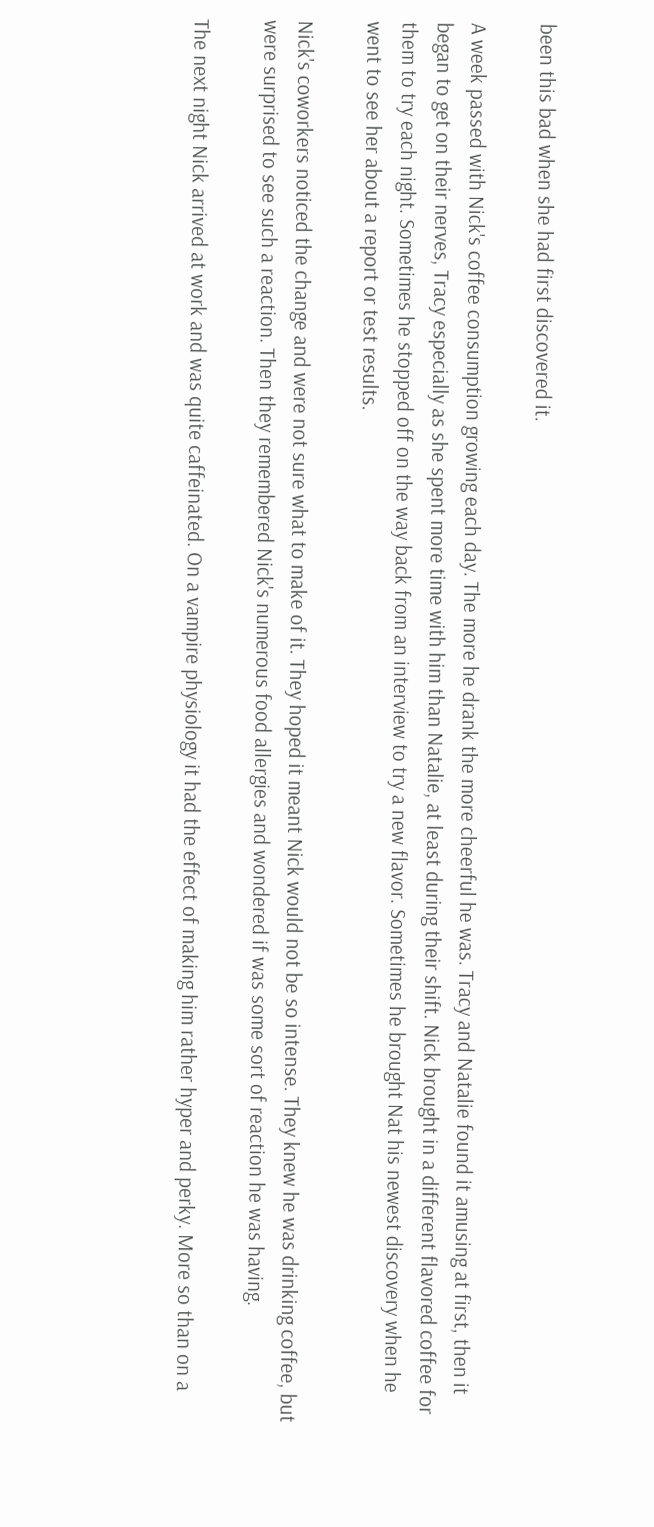been this bad when she had first discovered it.

A week passed with Nick's coffee consumption growing each day. The more he drank the more cheerful he was. Tracy and Natalie found it amusing at first, then it began to get on their nerves, Tracy especially as she spent more time with him than Natalie, at least during their shift. Nick brought in a different flavored coffee for them to try each night. Sometimes he stopped off on the way back from an interview to try a new flavor. Sometimes he brought Nat his newest discovery when he went to see her about a report or test results.

Nick's coworkers noticed the change and were not sure what to make of it. They hoped it meant Nick would not be so intense. They knew he was drinking coffee, but were surprised to see such a reaction. Then they remembered Nick's numerous food allergies and wondered if was some sort of reaction he was having.

The next night Nick arrived at work and was quite caffeinated. On a vampire physiology it had the effect of making him rather hyper and perky. More so than on a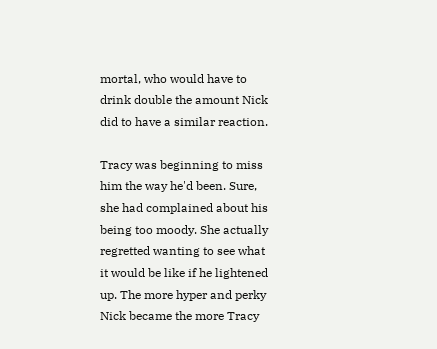mortal, who would have to drink double the amount Nick did to have a similar reaction.

Tracy was beginning to miss him the way he'd been. Sure, she had complained about his being too moody. She actually regretted wanting to see what it would be like if he lightened up. The more hyper and perky Nick became the more Tracy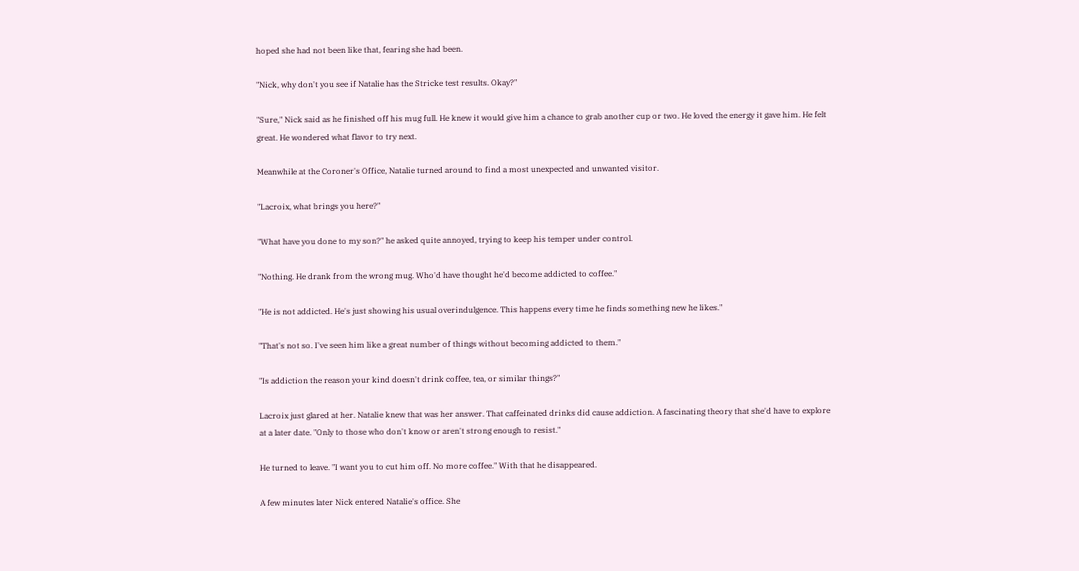hoped she had not been like that, fearing she had been.

"Nick, why don't you see if Natalie has the Stricke test results. Okay?"

"Sure," Nick said as he finished off his mug full. He knew it would give him a chance to grab another cup or two. He loved the energy it gave him. He felt great. He wondered what flavor to try next.

Meanwhile at the Coroner's Office, Natalie turned around to find a most unexpected and unwanted visitor.

"Lacroix, what brings you here?"

"What have you done to my son?" he asked quite annoyed, trying to keep his temper under control.

"Nothing. He drank from the wrong mug. Who'd have thought he'd become addicted to coffee."

"He is not addicted. He's just showing his usual overindulgence. This happens every time he finds something new he likes."

"That's not so. I've seen him like a great number of things without becoming addicted to them."

"Is addiction the reason your kind doesn't drink coffee, tea, or similar things?"

Lacroix just glared at her. Natalie knew that was her answer. That caffeinated drinks did cause addiction. A fascinating theory that she'd have to explore at a later date. "Only to those who don't know or aren't strong enough to resist."

He turned to leave. "I want you to cut him off. No more coffee." With that he disappeared.

A few minutes later Nick entered Natalie's office. She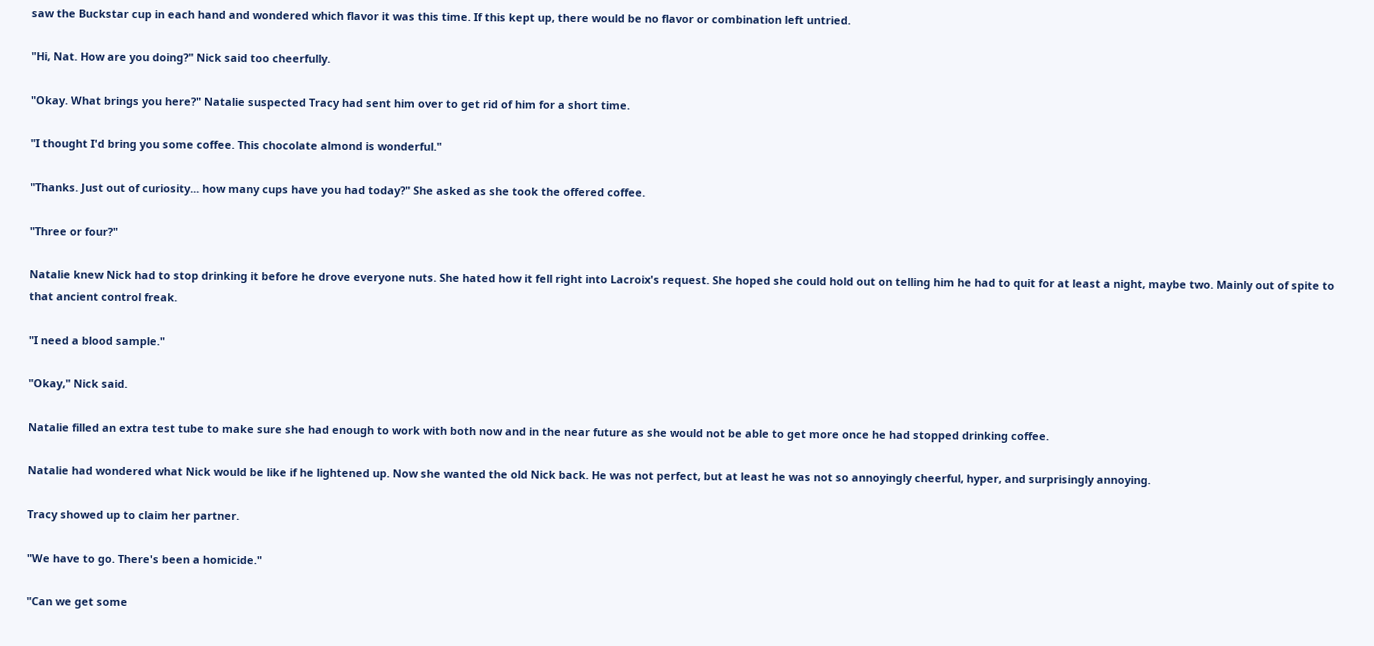saw the Buckstar cup in each hand and wondered which flavor it was this time. If this kept up, there would be no flavor or combination left untried.

"Hi, Nat. How are you doing?" Nick said too cheerfully.

"Okay. What brings you here?" Natalie suspected Tracy had sent him over to get rid of him for a short time.

"I thought I'd bring you some coffee. This chocolate almond is wonderful."

"Thanks. Just out of curiosity... how many cups have you had today?" She asked as she took the offered coffee.

"Three or four?"

Natalie knew Nick had to stop drinking it before he drove everyone nuts. She hated how it fell right into Lacroix's request. She hoped she could hold out on telling him he had to quit for at least a night, maybe two. Mainly out of spite to that ancient control freak.

"I need a blood sample."

"Okay," Nick said.

Natalie filled an extra test tube to make sure she had enough to work with both now and in the near future as she would not be able to get more once he had stopped drinking coffee.

Natalie had wondered what Nick would be like if he lightened up. Now she wanted the old Nick back. He was not perfect, but at least he was not so annoyingly cheerful, hyper, and surprisingly annoying.

Tracy showed up to claim her partner.

"We have to go. There's been a homicide."

"Can we get some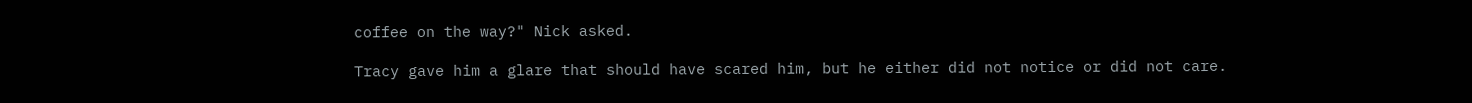coffee on the way?" Nick asked.

Tracy gave him a glare that should have scared him, but he either did not notice or did not care.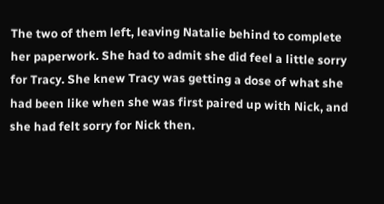The two of them left, leaving Natalie behind to complete her paperwork. She had to admit she did feel a little sorry for Tracy. She knew Tracy was getting a dose of what she had been like when she was first paired up with Nick, and she had felt sorry for Nick then.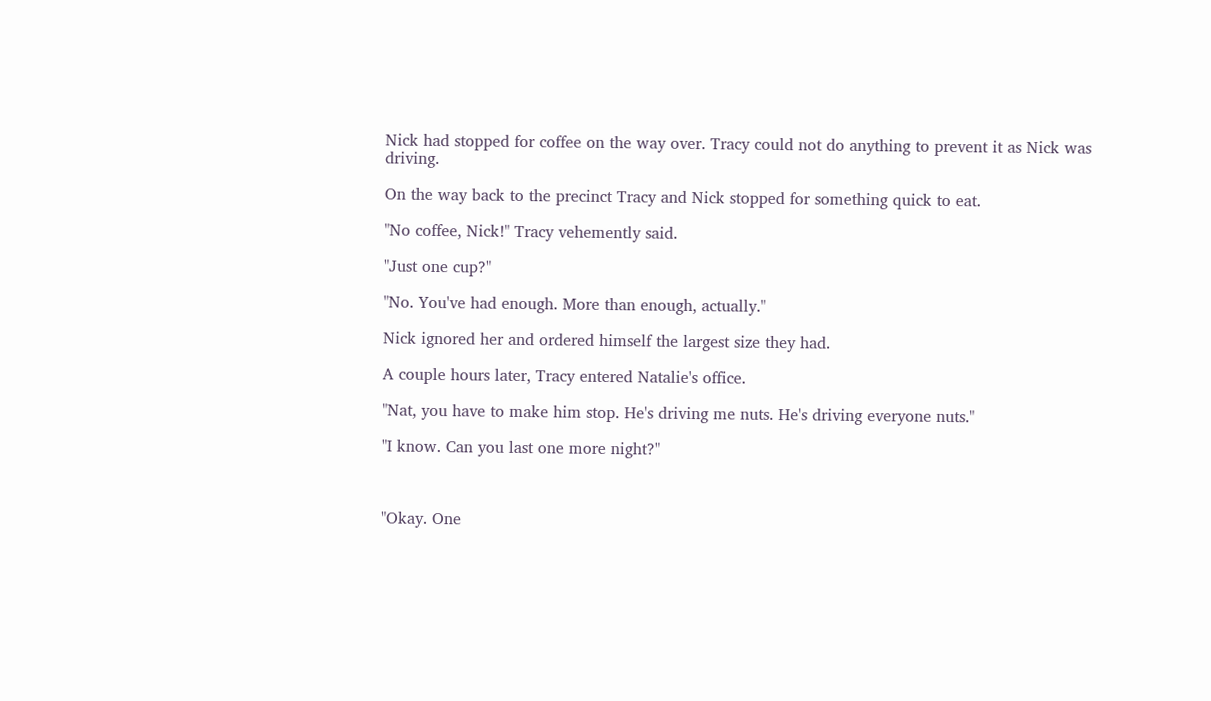Nick had stopped for coffee on the way over. Tracy could not do anything to prevent it as Nick was driving.

On the way back to the precinct Tracy and Nick stopped for something quick to eat.

"No coffee, Nick!" Tracy vehemently said.

"Just one cup?"

"No. You've had enough. More than enough, actually."

Nick ignored her and ordered himself the largest size they had.

A couple hours later, Tracy entered Natalie's office.

"Nat, you have to make him stop. He's driving me nuts. He's driving everyone nuts."

"I know. Can you last one more night?"



"Okay. One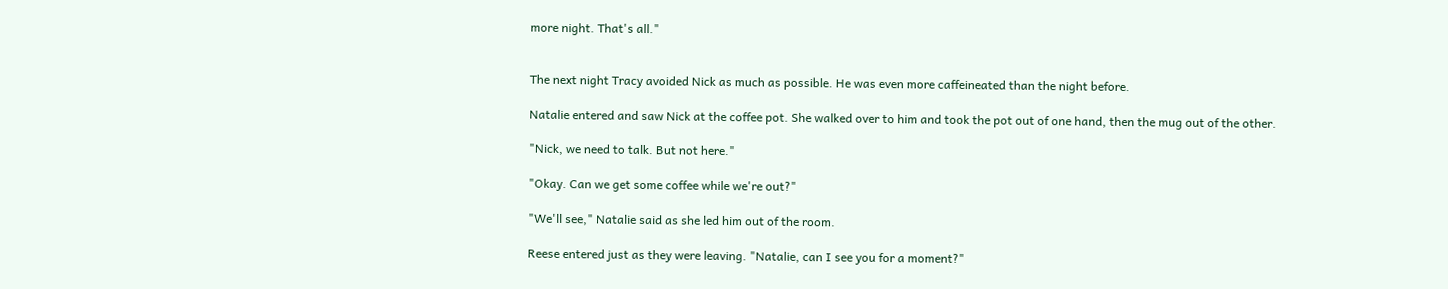more night. That's all."


The next night Tracy avoided Nick as much as possible. He was even more caffeineated than the night before.

Natalie entered and saw Nick at the coffee pot. She walked over to him and took the pot out of one hand, then the mug out of the other.

"Nick, we need to talk. But not here."

"Okay. Can we get some coffee while we're out?"

"We'll see," Natalie said as she led him out of the room.

Reese entered just as they were leaving. "Natalie, can I see you for a moment?"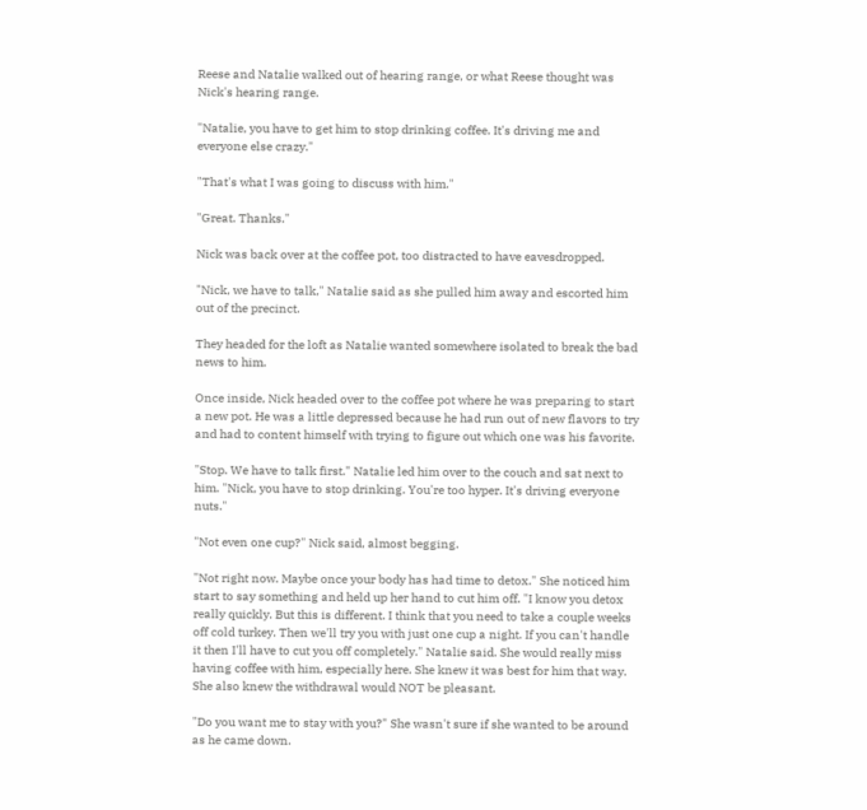Reese and Natalie walked out of hearing range, or what Reese thought was Nick's hearing range.

"Natalie, you have to get him to stop drinking coffee. It's driving me and everyone else crazy."

"That's what I was going to discuss with him."

"Great. Thanks."

Nick was back over at the coffee pot, too distracted to have eavesdropped.

"Nick, we have to talk," Natalie said as she pulled him away and escorted him out of the precinct.

They headed for the loft as Natalie wanted somewhere isolated to break the bad news to him.

Once inside, Nick headed over to the coffee pot where he was preparing to start a new pot. He was a little depressed because he had run out of new flavors to try and had to content himself with trying to figure out which one was his favorite.

"Stop. We have to talk first." Natalie led him over to the couch and sat next to him. "Nick, you have to stop drinking. You're too hyper. It's driving everyone nuts."

"Not even one cup?" Nick said, almost begging.

"Not right now. Maybe once your body has had time to detox." She noticed him start to say something and held up her hand to cut him off. "I know you detox really quickly. But this is different. I think that you need to take a couple weeks off cold turkey. Then we'll try you with just one cup a night. If you can't handle it then I'll have to cut you off completely." Natalie said. She would really miss having coffee with him, especially here. She knew it was best for him that way. She also knew the withdrawal would NOT be pleasant.

"Do you want me to stay with you?" She wasn't sure if she wanted to be around as he came down.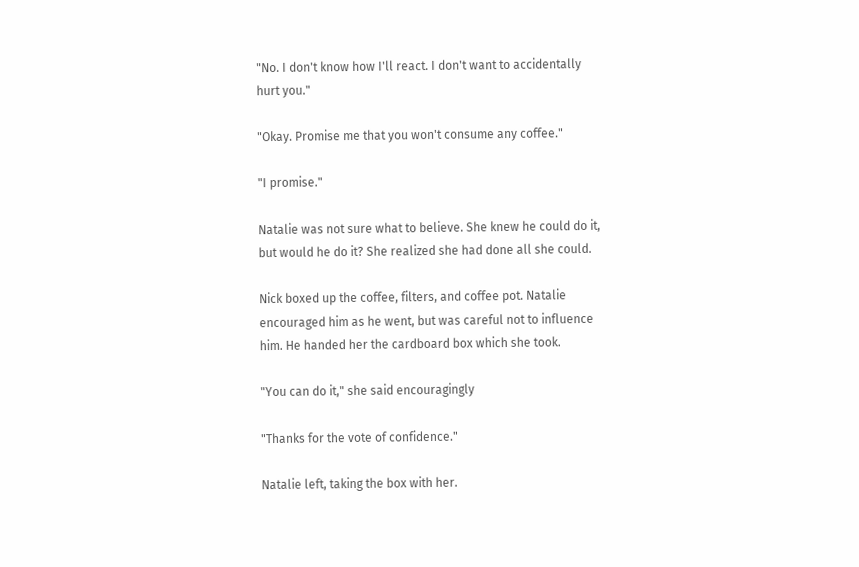"No. I don't know how I'll react. I don't want to accidentally hurt you."

"Okay. Promise me that you won't consume any coffee."

"I promise."

Natalie was not sure what to believe. She knew he could do it, but would he do it? She realized she had done all she could.

Nick boxed up the coffee, filters, and coffee pot. Natalie encouraged him as he went, but was careful not to influence him. He handed her the cardboard box which she took.

"You can do it," she said encouragingly

"Thanks for the vote of confidence."

Natalie left, taking the box with her.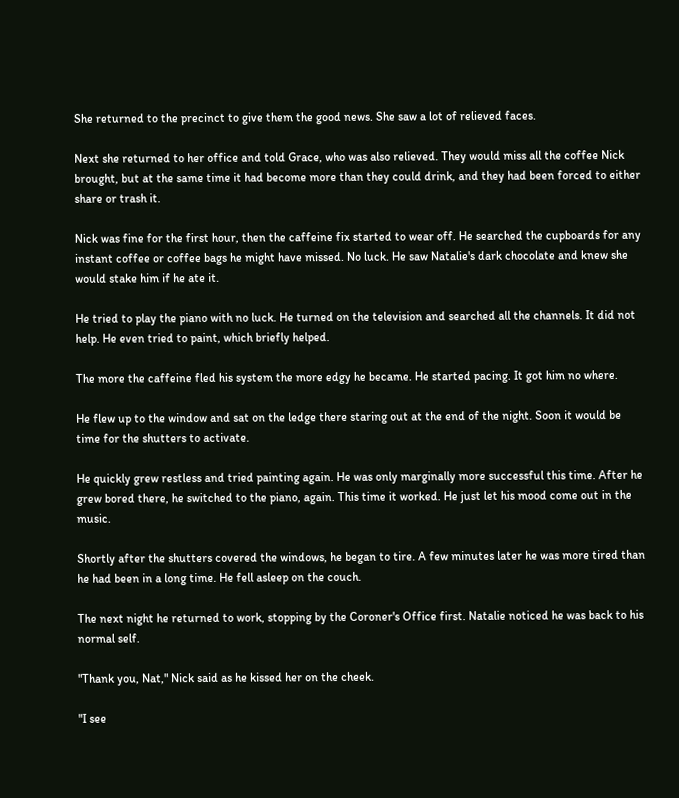She returned to the precinct to give them the good news. She saw a lot of relieved faces.

Next she returned to her office and told Grace, who was also relieved. They would miss all the coffee Nick brought, but at the same time it had become more than they could drink, and they had been forced to either share or trash it.

Nick was fine for the first hour, then the caffeine fix started to wear off. He searched the cupboards for any instant coffee or coffee bags he might have missed. No luck. He saw Natalie's dark chocolate and knew she would stake him if he ate it.

He tried to play the piano with no luck. He turned on the television and searched all the channels. It did not help. He even tried to paint, which briefly helped.

The more the caffeine fled his system the more edgy he became. He started pacing. It got him no where.

He flew up to the window and sat on the ledge there staring out at the end of the night. Soon it would be time for the shutters to activate.

He quickly grew restless and tried painting again. He was only marginally more successful this time. After he grew bored there, he switched to the piano, again. This time it worked. He just let his mood come out in the music.

Shortly after the shutters covered the windows, he began to tire. A few minutes later he was more tired than he had been in a long time. He fell asleep on the couch.

The next night he returned to work, stopping by the Coroner's Office first. Natalie noticed he was back to his normal self.

"Thank you, Nat," Nick said as he kissed her on the cheek.

"I see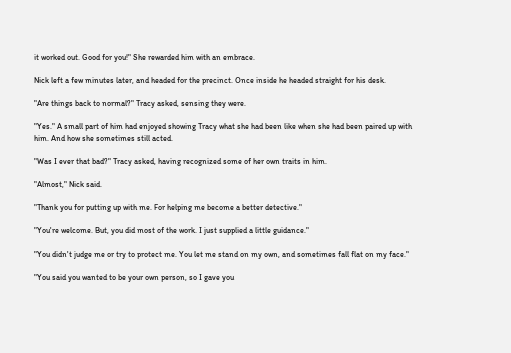it worked out. Good for you!" She rewarded him with an embrace.

Nick left a few minutes later, and headed for the precinct. Once inside he headed straight for his desk.

"Are things back to normal?" Tracy asked, sensing they were.

"Yes." A small part of him had enjoyed showing Tracy what she had been like when she had been paired up with him. And how she sometimes still acted.

"Was I ever that bad?" Tracy asked, having recognized some of her own traits in him.

"Almost," Nick said.

"Thank you for putting up with me. For helping me become a better detective."

"You're welcome. But, you did most of the work. I just supplied a little guidance."

"You didn't judge me or try to protect me. You let me stand on my own, and sometimes fall flat on my face."

"You said you wanted to be your own person, so I gave you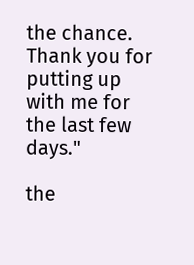the chance. Thank you for putting up with me for the last few days."

the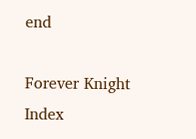end

Forever Knight Index